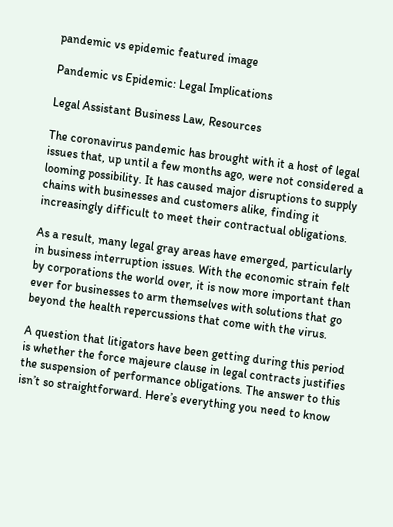pandemic vs epidemic featured image

Pandemic vs Epidemic: Legal Implications

Legal Assistant Business Law, Resources

The coronavirus pandemic has brought with it a host of legal issues that, up until a few months ago, were not considered a looming possibility. It has caused major disruptions to supply chains with businesses and customers alike, finding it increasingly difficult to meet their contractual obligations.

As a result, many legal gray areas have emerged, particularly in business interruption issues. With the economic strain felt by corporations the world over, it is now more important than ever for businesses to arm themselves with solutions that go beyond the health repercussions that come with the virus.

A question that litigators have been getting during this period is whether the force majeure clause in legal contracts justifies the suspension of performance obligations. The answer to this isn’t so straightforward. Here’s everything you need to know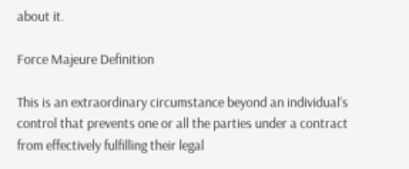about it.

Force Majeure Definition

This is an extraordinary circumstance beyond an individual’s control that prevents one or all the parties under a contract from effectively fulfilling their legal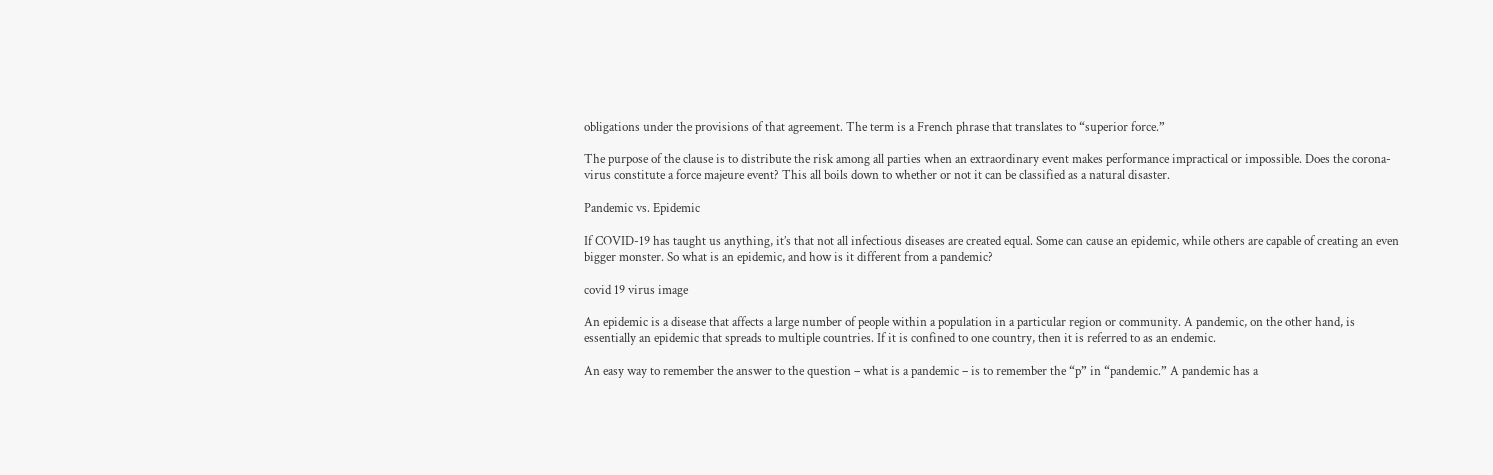obligations under the provisions of that agreement. The term is a French phrase that translates to “superior force.”

The purpose of the clause is to distribute the risk among all parties when an extraordinary event makes performance impractical or impossible. Does the corona-virus constitute a force majeure event? This all boils down to whether or not it can be classified as a natural disaster.

Pandemic vs. Epidemic

If COVID-19 has taught us anything, it’s that not all infectious diseases are created equal. Some can cause an epidemic, while others are capable of creating an even bigger monster. So what is an epidemic, and how is it different from a pandemic?

covid 19 virus image

An epidemic is a disease that affects a large number of people within a population in a particular region or community. A pandemic, on the other hand, is essentially an epidemic that spreads to multiple countries. If it is confined to one country, then it is referred to as an endemic.

An easy way to remember the answer to the question – what is a pandemic – is to remember the “p” in “pandemic.” A pandemic has a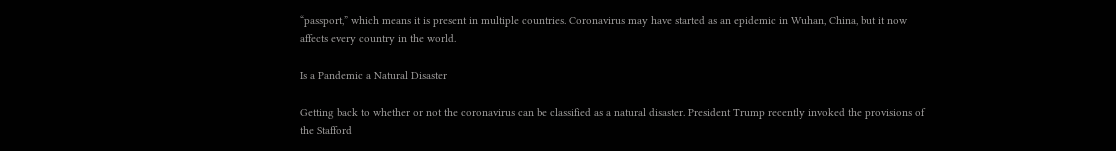“passport,” which means it is present in multiple countries. Coronavirus may have started as an epidemic in Wuhan, China, but it now affects every country in the world.

Is a Pandemic a Natural Disaster

Getting back to whether or not the coronavirus can be classified as a natural disaster. President Trump recently invoked the provisions of the Stafford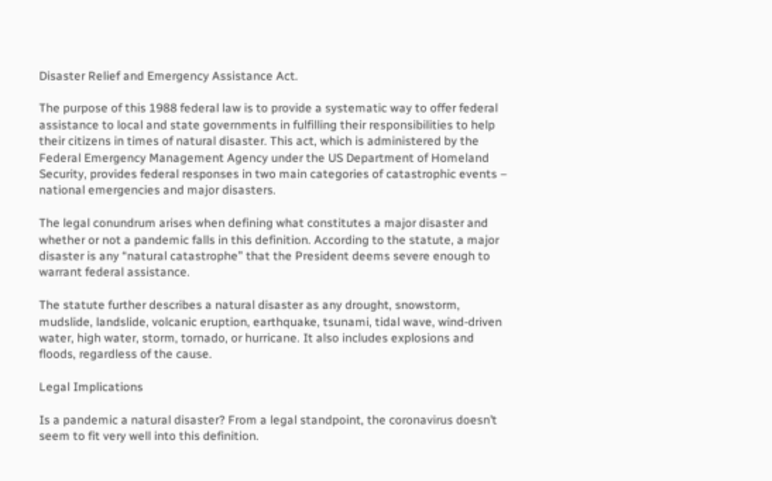Disaster Relief and Emergency Assistance Act.

The purpose of this 1988 federal law is to provide a systematic way to offer federal assistance to local and state governments in fulfilling their responsibilities to help their citizens in times of natural disaster. This act, which is administered by the Federal Emergency Management Agency under the US Department of Homeland Security, provides federal responses in two main categories of catastrophic events – national emergencies and major disasters.

The legal conundrum arises when defining what constitutes a major disaster and whether or not a pandemic falls in this definition. According to the statute, a major disaster is any “natural catastrophe” that the President deems severe enough to warrant federal assistance.

The statute further describes a natural disaster as any drought, snowstorm, mudslide, landslide, volcanic eruption, earthquake, tsunami, tidal wave, wind-driven water, high water, storm, tornado, or hurricane. It also includes explosions and floods, regardless of the cause.

Legal Implications

Is a pandemic a natural disaster? From a legal standpoint, the coronavirus doesn’t seem to fit very well into this definition.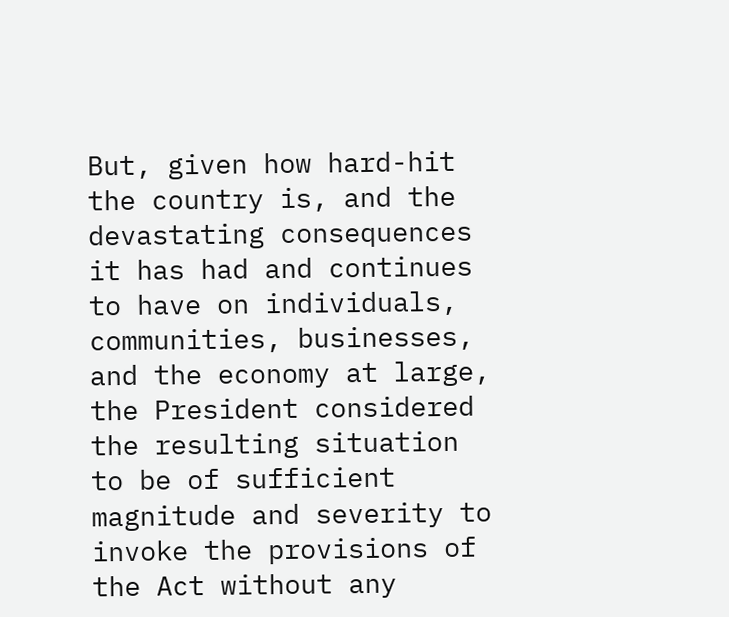But, given how hard-hit the country is, and the devastating consequences it has had and continues to have on individuals, communities, businesses, and the economy at large, the President considered the resulting situation to be of sufficient magnitude and severity to invoke the provisions of the Act without any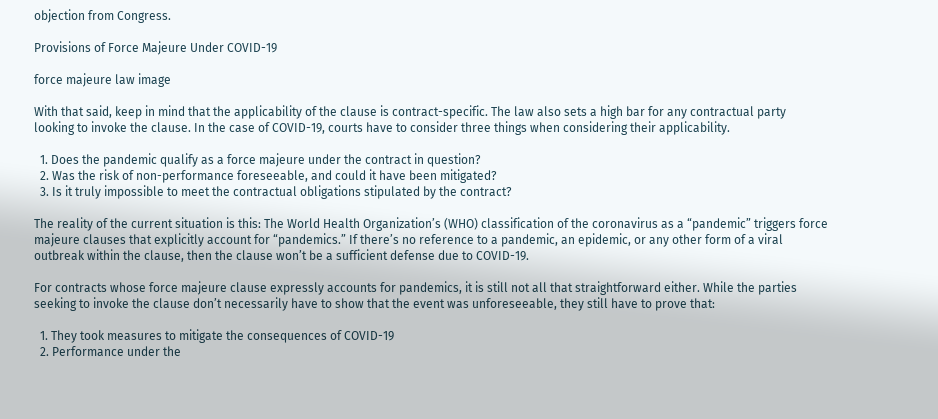objection from Congress.

Provisions of Force Majeure Under COVID-19

force majeure law image

With that said, keep in mind that the applicability of the clause is contract-specific. The law also sets a high bar for any contractual party looking to invoke the clause. In the case of COVID-19, courts have to consider three things when considering their applicability.

  1. Does the pandemic qualify as a force majeure under the contract in question?
  2. Was the risk of non-performance foreseeable, and could it have been mitigated?
  3. Is it truly impossible to meet the contractual obligations stipulated by the contract?

The reality of the current situation is this: The World Health Organization’s (WHO) classification of the coronavirus as a “pandemic” triggers force majeure clauses that explicitly account for “pandemics.” If there’s no reference to a pandemic, an epidemic, or any other form of a viral outbreak within the clause, then the clause won’t be a sufficient defense due to COVID-19.

For contracts whose force majeure clause expressly accounts for pandemics, it is still not all that straightforward either. While the parties seeking to invoke the clause don’t necessarily have to show that the event was unforeseeable, they still have to prove that:

  1. They took measures to mitigate the consequences of COVID-19
  2. Performance under the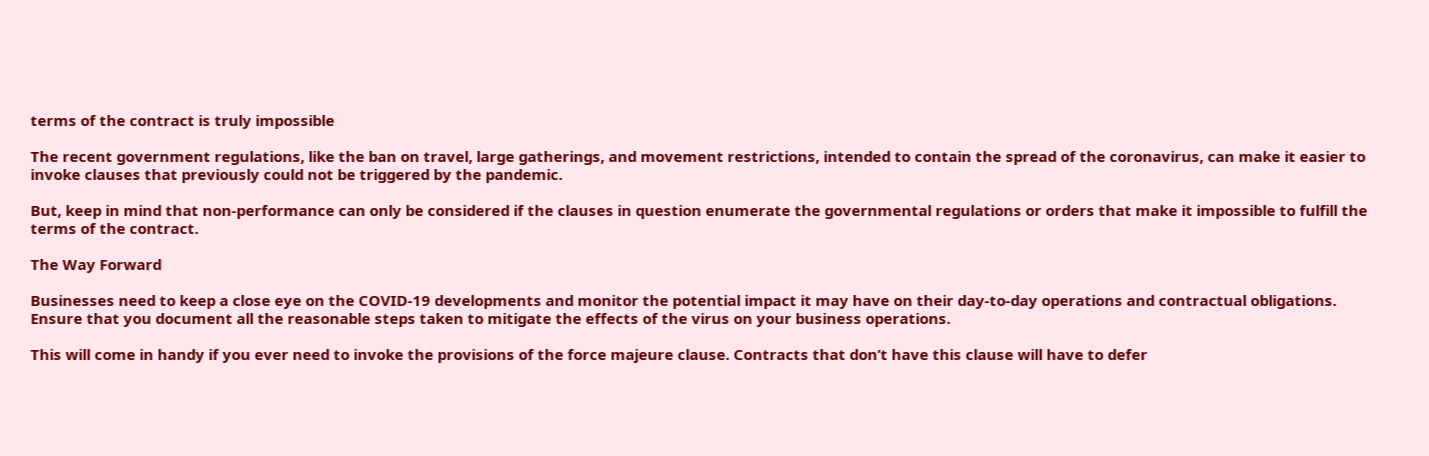terms of the contract is truly impossible

The recent government regulations, like the ban on travel, large gatherings, and movement restrictions, intended to contain the spread of the coronavirus, can make it easier to invoke clauses that previously could not be triggered by the pandemic.

But, keep in mind that non-performance can only be considered if the clauses in question enumerate the governmental regulations or orders that make it impossible to fulfill the terms of the contract.

The Way Forward

Businesses need to keep a close eye on the COVID-19 developments and monitor the potential impact it may have on their day-to-day operations and contractual obligations. Ensure that you document all the reasonable steps taken to mitigate the effects of the virus on your business operations.

This will come in handy if you ever need to invoke the provisions of the force majeure clause. Contracts that don’t have this clause will have to defer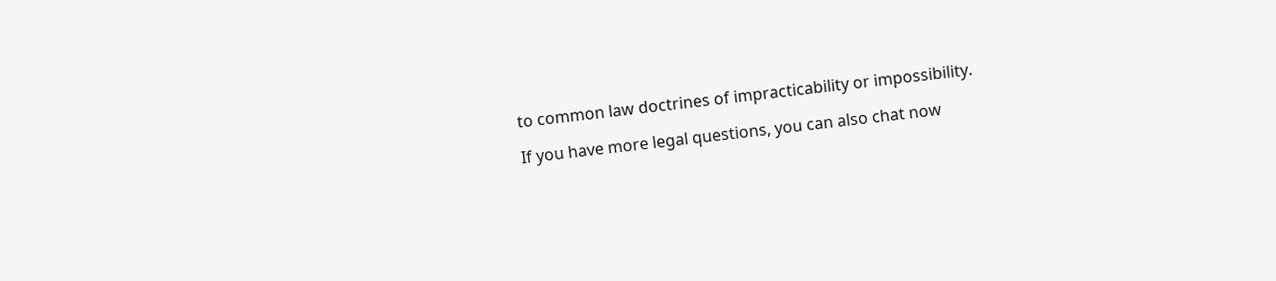to common law doctrines of impracticability or impossibility.

If you have more legal questions, you can also chat now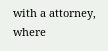with a attorney, where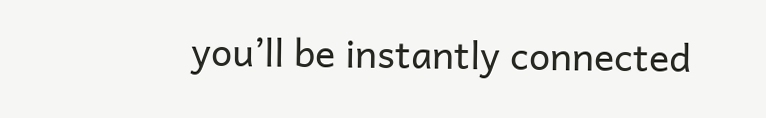you’ll be instantly connected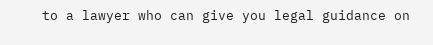to a lawyer who can give you legal guidance on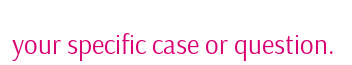your specific case or question.